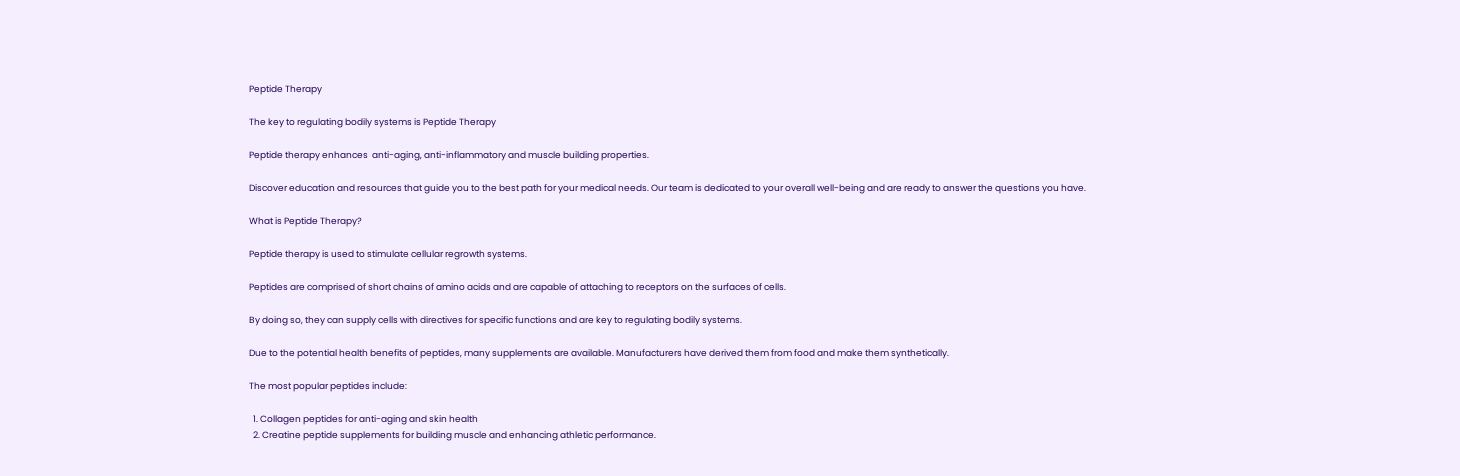Peptide Therapy

The key to regulating bodily systems is Peptide Therapy

Peptide therapy enhances  anti-aging, anti-inflammatory and muscle building properties.

Discover education and resources that guide you to the best path for your medical needs. Our team is dedicated to your overall well-being and are ready to answer the questions you have.

What is Peptide Therapy?

Peptide therapy is used to stimulate cellular regrowth systems.

Peptides are comprised of short chains of amino acids and are capable of attaching to receptors on the surfaces of cells.

By doing so, they can supply cells with directives for specific functions and are key to regulating bodily systems.

Due to the potential health benefits of peptides, many supplements are available. Manufacturers have derived them from food and make them synthetically.

The most popular peptides include:

  1. Collagen peptides for anti-aging and skin health
  2. Creatine peptide supplements for building muscle and enhancing athletic performance.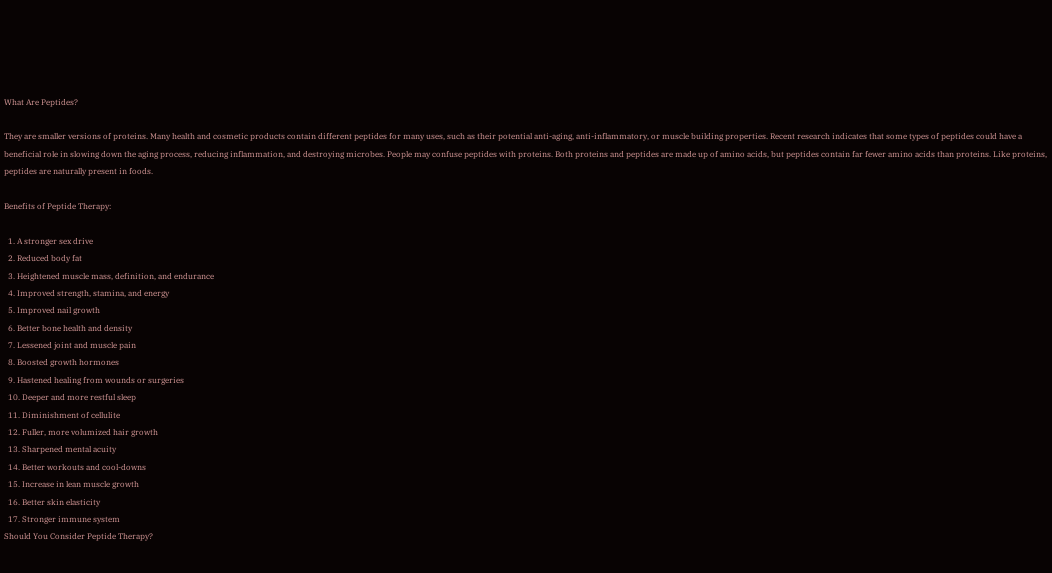What Are Peptides?

They are smaller versions of proteins. Many health and cosmetic products contain different peptides for many uses, such as their potential anti-aging, anti-inflammatory, or muscle building properties. Recent research indicates that some types of peptides could have a beneficial role in slowing down the aging process, reducing inflammation, and destroying microbes. People may confuse peptides with proteins. Both proteins and peptides are made up of amino acids, but peptides contain far fewer amino acids than proteins. Like proteins, peptides are naturally present in foods.

Benefits of Peptide Therapy:

  1. A stronger sex drive
  2. Reduced body fat
  3. Heightened muscle mass, definition, and endurance
  4. Improved strength, stamina, and energy
  5. Improved nail growth
  6. Better bone health and density
  7. Lessened joint and muscle pain
  8. Boosted growth hormones
  9. Hastened healing from wounds or surgeries
  10. Deeper and more restful sleep
  11. Diminishment of cellulite
  12. Fuller, more volumized hair growth
  13. Sharpened mental acuity
  14. Better workouts and cool-downs
  15. Increase in lean muscle growth
  16. Better skin elasticity
  17. Stronger immune system
Should You Consider Peptide Therapy?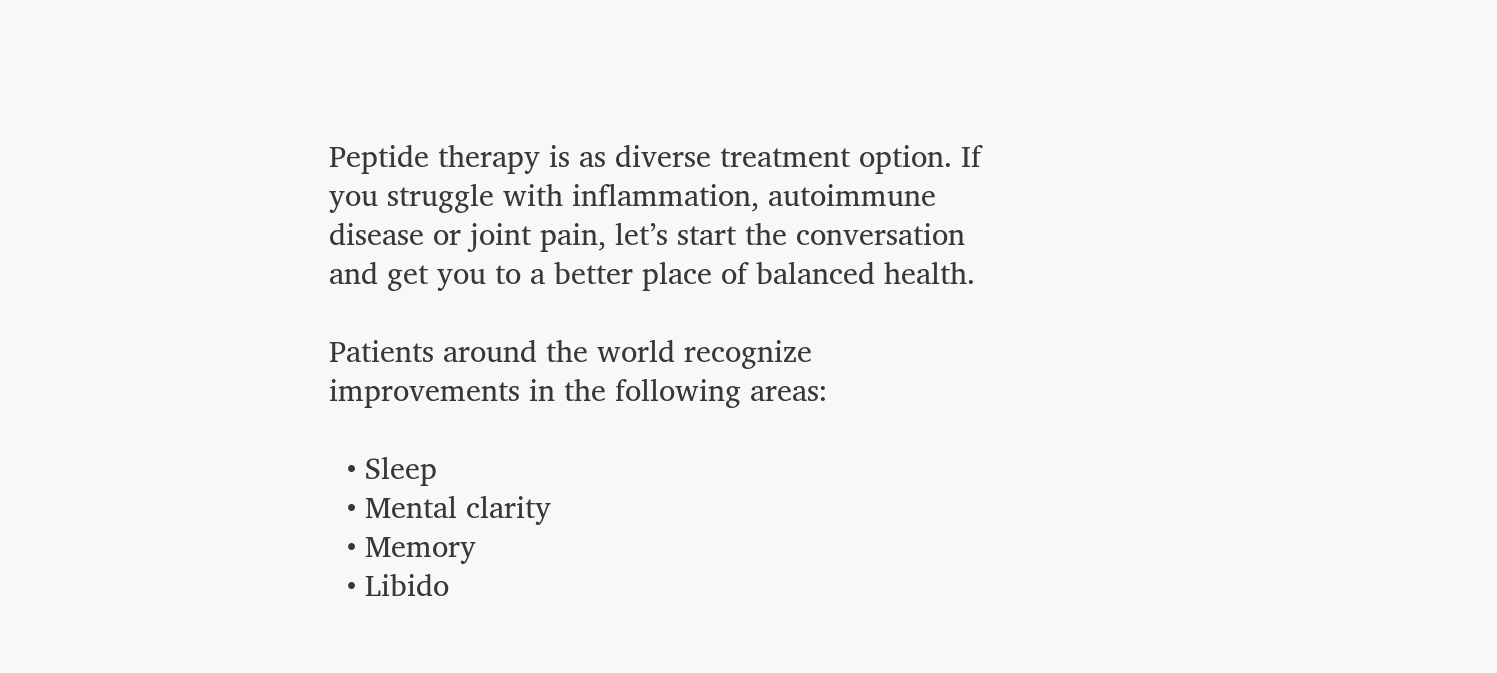Peptide therapy is as diverse treatment option. If you struggle with inflammation, autoimmune disease or joint pain, let’s start the conversation and get you to a better place of balanced health.

Patients around the world recognize improvements in the following areas:

  • Sleep
  • Mental clarity
  • Memory
  • Libido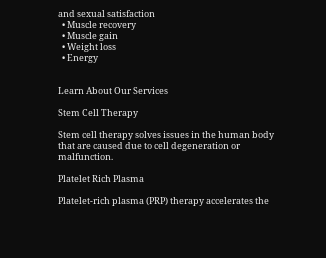and sexual satisfaction
  • Muscle recovery
  • Muscle gain
  • Weight loss
  • Energy


Learn About Our Services

Stem Cell Therapy

Stem cell therapy solves issues in the human body that are caused due to cell degeneration or malfunction.

Platelet Rich Plasma

Platelet-rich plasma (PRP) therapy accelerates the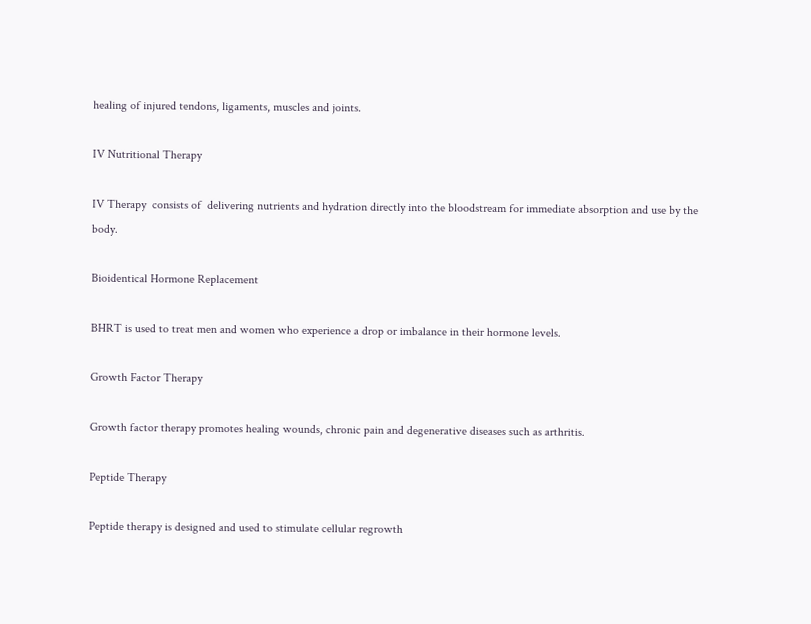healing of injured tendons, ligaments, muscles and joints.

IV Nutritional Therapy

IV Therapy  consists of  delivering nutrients and hydration directly into the bloodstream for immediate absorption and use by the body.

Bioidentical Hormone Replacement

BHRT is used to treat men and women who experience a drop or imbalance in their hormone levels.

Growth Factor Therapy

Growth factor therapy promotes healing wounds, chronic pain and degenerative diseases such as arthritis.

Peptide Therapy

Peptide therapy is designed and used to stimulate cellular regrowth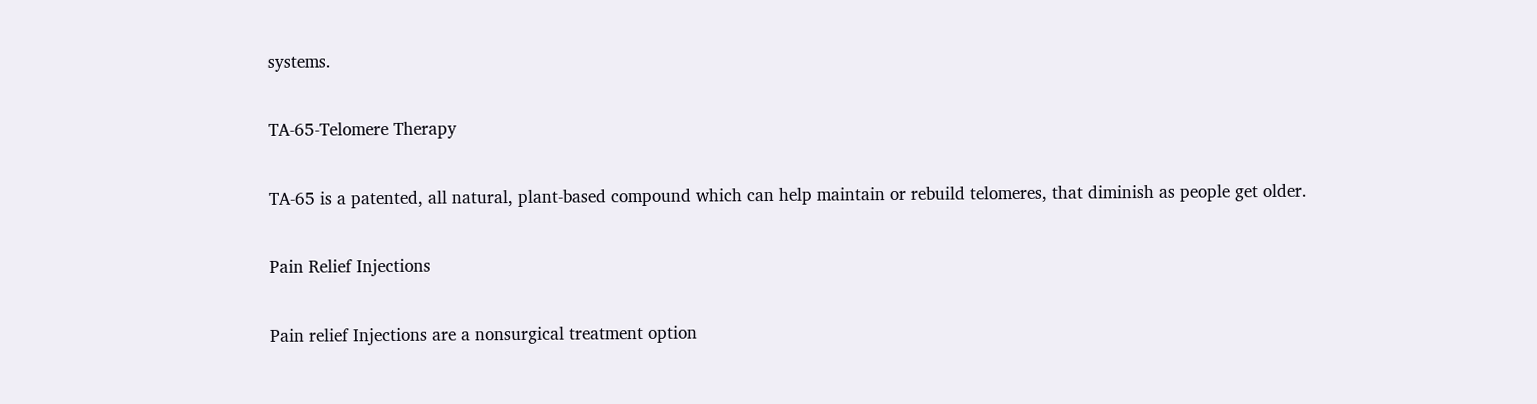systems.

TA-65-Telomere Therapy

TA-65 is a patented, all natural, plant-based compound which can help maintain or rebuild telomeres, that diminish as people get older.

Pain Relief Injections

Pain relief Injections are a nonsurgical treatment option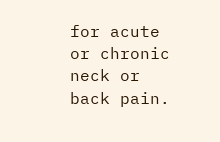for acute or chronic neck or back pain.